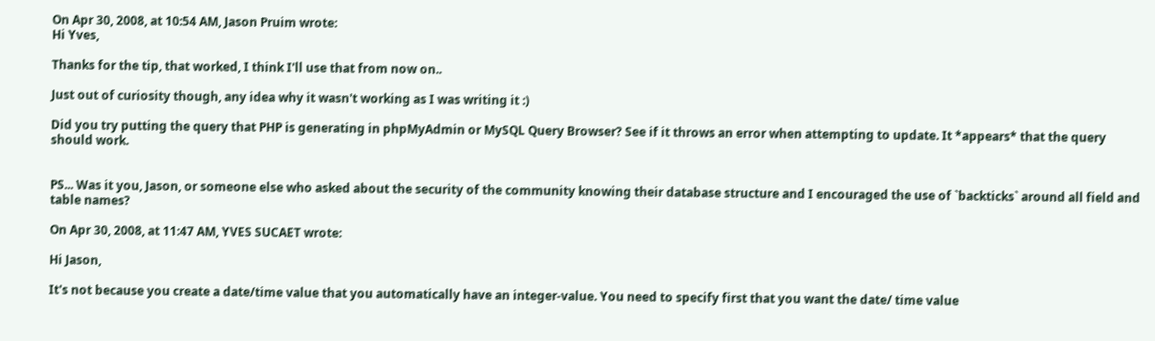On Apr 30, 2008, at 10:54 AM, Jason Pruim wrote:
Hi Yves,

Thanks for the tip, that worked, I think I'll use that from now on..

Just out of curiosity though, any idea why it wasn't working as I was writing it :)

Did you try putting the query that PHP is generating in phpMyAdmin or MySQL Query Browser? See if it throws an error when attempting to update. It *appears* that the query should work.


PS... Was it you, Jason, or someone else who asked about the security of the community knowing their database structure and I encouraged the use of `backticks` around all field and table names?

On Apr 30, 2008, at 11:47 AM, YVES SUCAET wrote:

Hi Jason,

It's not because you create a date/time value that you automatically have an integer-value. You need to specify first that you want the date/ time value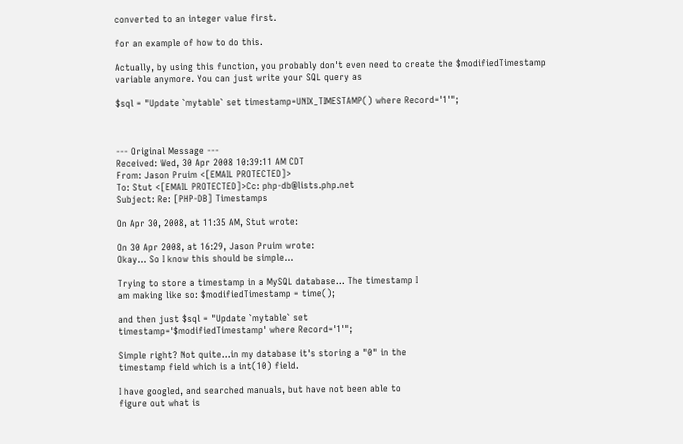converted to an integer value first.

for an example of how to do this.

Actually, by using this function, you probably don't even need to create the $modifiedTimestamp variable anymore. You can just write your SQL query as

$sql = "Update `mytable` set timestamp=UNIX_TIMESTAMP() where Record='1'";



--- Original Message ---
Received: Wed, 30 Apr 2008 10:39:11 AM CDT
From: Jason Pruim <[EMAIL PROTECTED]>
To: Stut <[EMAIL PROTECTED]>Cc: php-db@lists.php.net
Subject: Re: [PHP-DB] Timestamps

On Apr 30, 2008, at 11:35 AM, Stut wrote:

On 30 Apr 2008, at 16:29, Jason Pruim wrote:
Okay... So I know this should be simple...

Trying to store a timestamp in a MySQL database... The timestamp I
am making like so: $modifiedTimestamp = time();

and then just $sql = "Update `mytable` set
timestamp='$modifiedTimestamp' where Record='1'";

Simple right? Not quite...in my database it's storing a "0" in the
timestamp field which is a int(10) field.

I have googled, and searched manuals, but have not been able to
figure out what is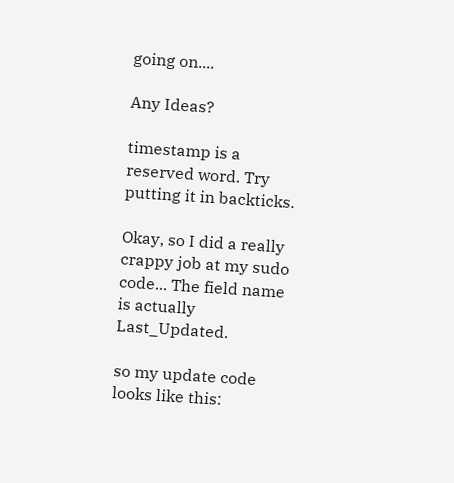going on....

Any Ideas?

timestamp is a reserved word. Try putting it in backticks.

Okay, so I did a really crappy job at my sudo code... The field name
is actually Last_Updated.

so my update code looks like this: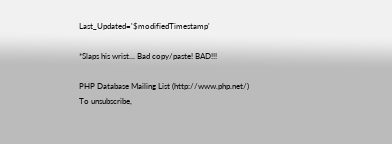Last_Updated='$modifiedTimestamp'

*Slaps his wrist... Bad copy/paste! BAD!!!

PHP Database Mailing List (http://www.php.net/)
To unsubscribe,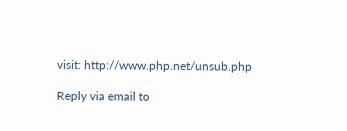visit: http://www.php.net/unsub.php

Reply via email to